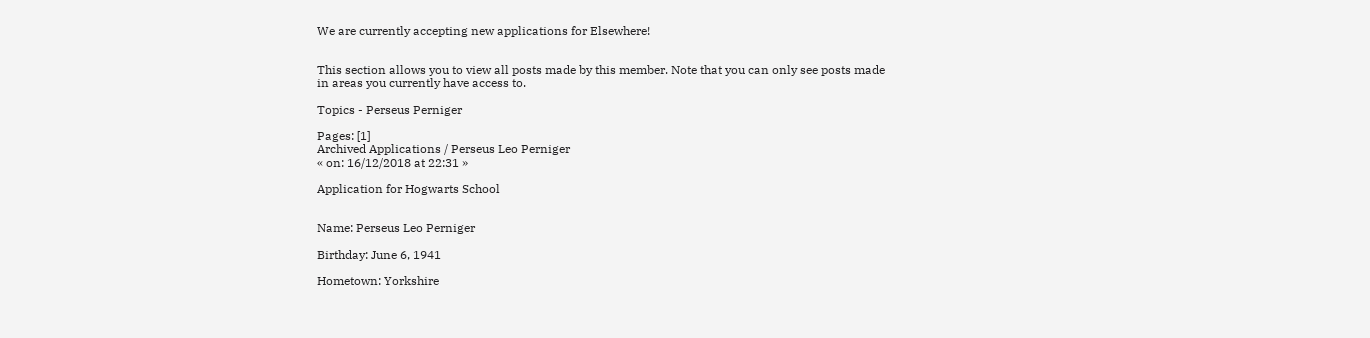We are currently accepting new applications for Elsewhere!


This section allows you to view all posts made by this member. Note that you can only see posts made in areas you currently have access to.

Topics - Perseus Perniger

Pages: [1]
Archived Applications / Perseus Leo Perniger
« on: 16/12/2018 at 22:31 »

Application for Hogwarts School


Name: Perseus Leo Perniger

Birthday: June 6, 1941

Hometown: Yorkshire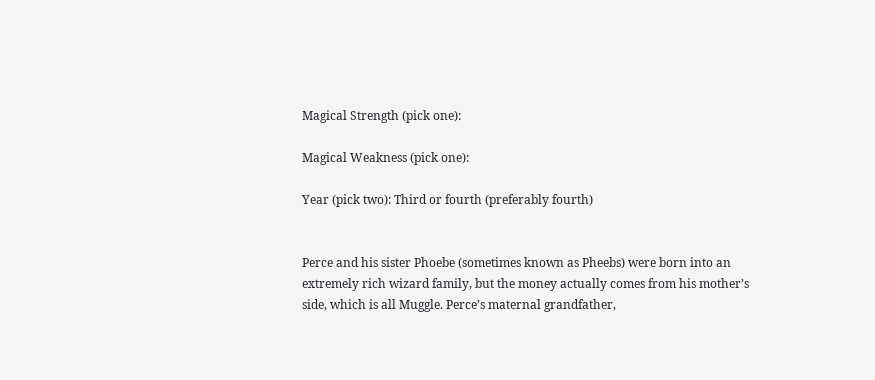Magical Strength (pick one):

Magical Weakness (pick one):

Year (pick two): Third or fourth (preferably fourth)


Perce and his sister Phoebe (sometimes known as Pheebs) were born into an extremely rich wizard family, but the money actually comes from his mother’s side, which is all Muggle. Perce’s maternal grandfather,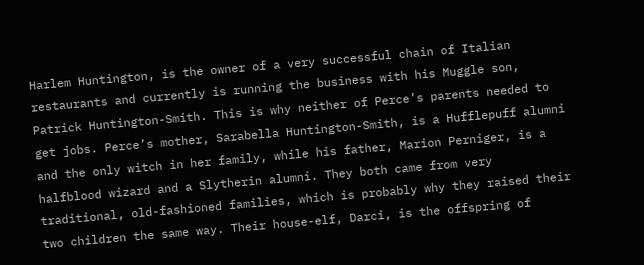Harlem Huntington, is the owner of a very successful chain of Italian restaurants and currently is running the business with his Muggle son, Patrick Huntington-Smith. This is why neither of Perce’s parents needed to get jobs. Perce’s mother, Sarabella Huntington-Smith, is a Hufflepuff alumni and the only witch in her family, while his father, Marion Perniger, is a halfblood wizard and a Slytherin alumni. They both came from very traditional, old-fashioned families, which is probably why they raised their two children the same way. Their house-elf, Darci, is the offspring of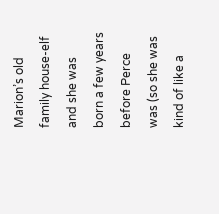Marion’s old family house-elf and she was born a few years before Perce was (so she was kind of like a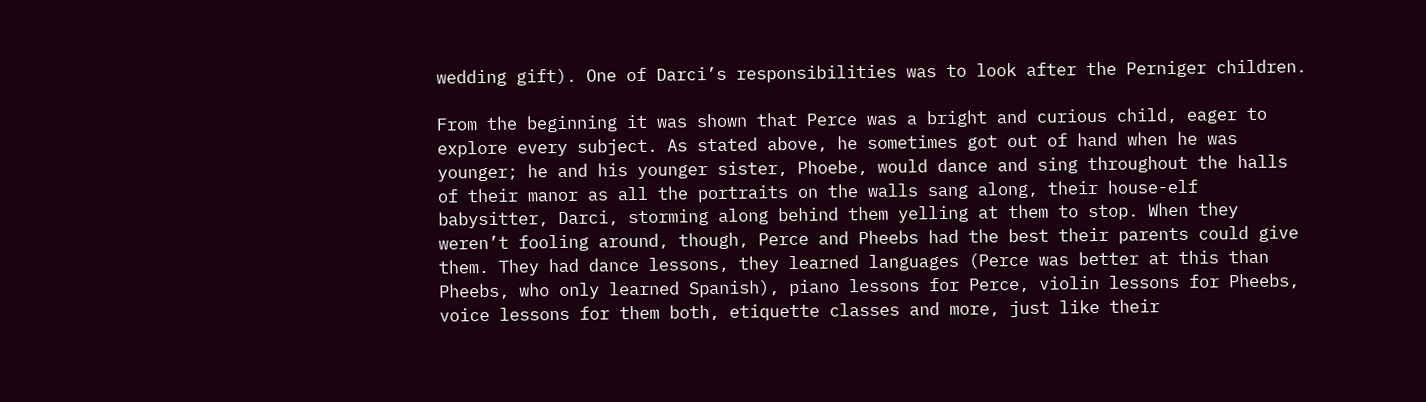wedding gift). One of Darci’s responsibilities was to look after the Perniger children.

From the beginning it was shown that Perce was a bright and curious child, eager to explore every subject. As stated above, he sometimes got out of hand when he was younger; he and his younger sister, Phoebe, would dance and sing throughout the halls of their manor as all the portraits on the walls sang along, their house-elf babysitter, Darci, storming along behind them yelling at them to stop. When they weren’t fooling around, though, Perce and Pheebs had the best their parents could give them. They had dance lessons, they learned languages (Perce was better at this than Pheebs, who only learned Spanish), piano lessons for Perce, violin lessons for Pheebs, voice lessons for them both, etiquette classes and more, just like their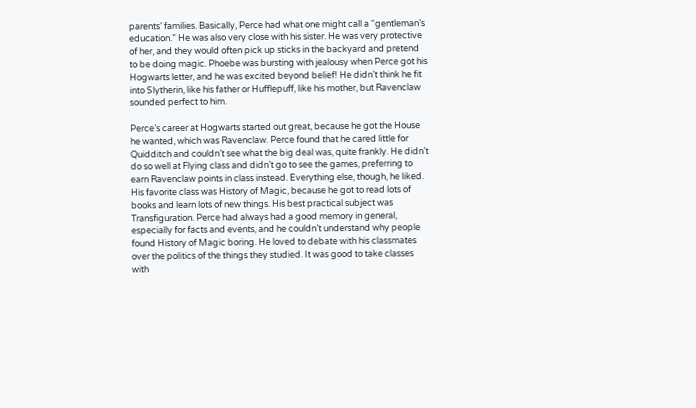parents’ families. Basically, Perce had what one might call a “gentleman’s education.” He was also very close with his sister. He was very protective of her, and they would often pick up sticks in the backyard and pretend to be doing magic. Phoebe was bursting with jealousy when Perce got his Hogwarts letter, and he was excited beyond belief! He didn’t think he fit into Slytherin, like his father or Hufflepuff, like his mother, but Ravenclaw sounded perfect to him.

Perce’s career at Hogwarts started out great, because he got the House he wanted, which was Ravenclaw. Perce found that he cared little for Quidditch and couldn’t see what the big deal was, quite frankly. He didn’t do so well at Flying class and didn’t go to see the games, preferring to earn Ravenclaw points in class instead. Everything else, though, he liked. His favorite class was History of Magic, because he got to read lots of books and learn lots of new things. His best practical subject was Transfiguration. Perce had always had a good memory in general, especially for facts and events, and he couldn’t understand why people found History of Magic boring. He loved to debate with his classmates over the politics of the things they studied. It was good to take classes with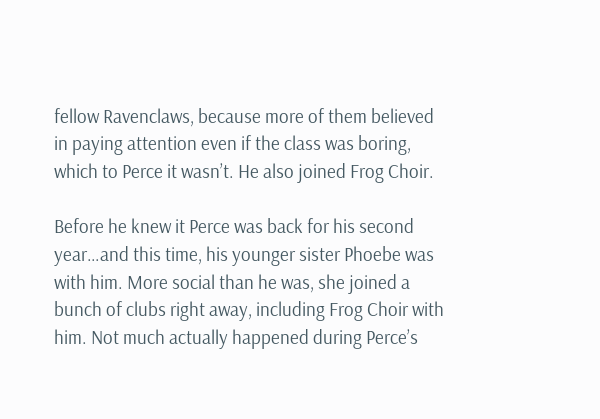fellow Ravenclaws, because more of them believed in paying attention even if the class was boring, which to Perce it wasn’t. He also joined Frog Choir.

Before he knew it Perce was back for his second year…and this time, his younger sister Phoebe was with him. More social than he was, she joined a bunch of clubs right away, including Frog Choir with him. Not much actually happened during Perce’s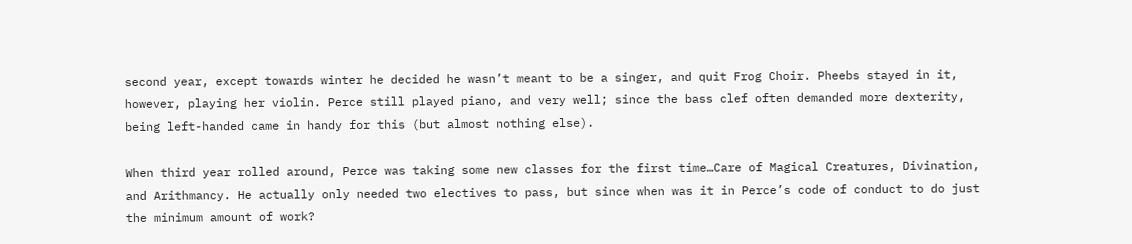second year, except towards winter he decided he wasn’t meant to be a singer, and quit Frog Choir. Pheebs stayed in it, however, playing her violin. Perce still played piano, and very well; since the bass clef often demanded more dexterity, being left-handed came in handy for this (but almost nothing else).

When third year rolled around, Perce was taking some new classes for the first time…Care of Magical Creatures, Divination, and Arithmancy. He actually only needed two electives to pass, but since when was it in Perce’s code of conduct to do just the minimum amount of work?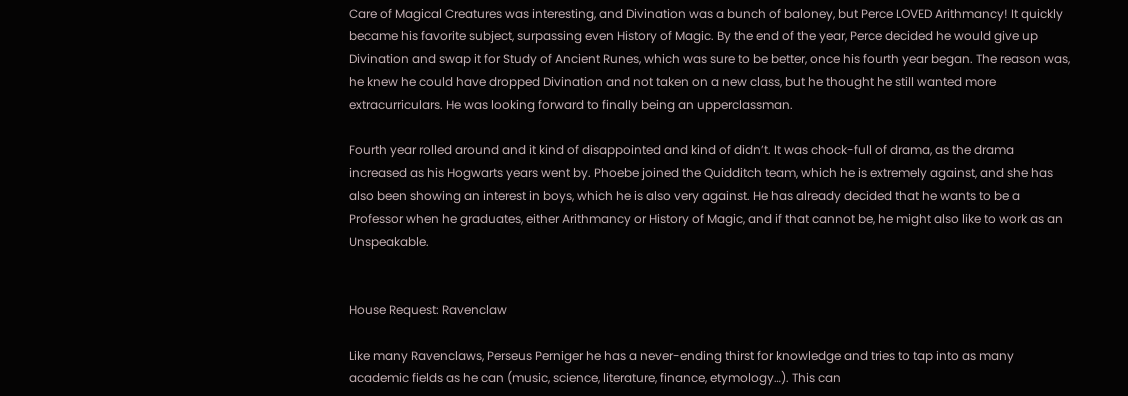Care of Magical Creatures was interesting, and Divination was a bunch of baloney, but Perce LOVED Arithmancy! It quickly became his favorite subject, surpassing even History of Magic. By the end of the year, Perce decided he would give up Divination and swap it for Study of Ancient Runes, which was sure to be better, once his fourth year began. The reason was, he knew he could have dropped Divination and not taken on a new class, but he thought he still wanted more extracurriculars. He was looking forward to finally being an upperclassman.

Fourth year rolled around and it kind of disappointed and kind of didn’t. It was chock-full of drama, as the drama increased as his Hogwarts years went by. Phoebe joined the Quidditch team, which he is extremely against, and she has also been showing an interest in boys, which he is also very against. He has already decided that he wants to be a Professor when he graduates, either Arithmancy or History of Magic, and if that cannot be, he might also like to work as an Unspeakable.


House Request: Ravenclaw

Like many Ravenclaws, Perseus Perniger he has a never-ending thirst for knowledge and tries to tap into as many academic fields as he can (music, science, literature, finance, etymology…). This can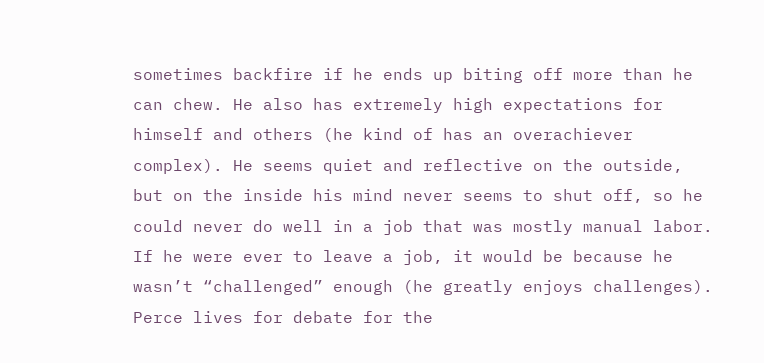sometimes backfire if he ends up biting off more than he can chew. He also has extremely high expectations for himself and others (he kind of has an overachiever complex). He seems quiet and reflective on the outside, but on the inside his mind never seems to shut off, so he could never do well in a job that was mostly manual labor. If he were ever to leave a job, it would be because he wasn’t “challenged” enough (he greatly enjoys challenges). Perce lives for debate for the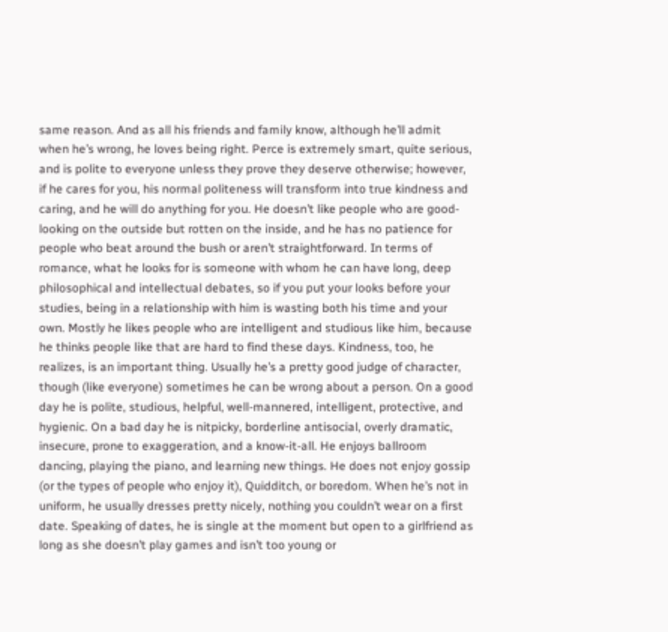same reason. And as all his friends and family know, although he’ll admit when he’s wrong, he loves being right. Perce is extremely smart, quite serious, and is polite to everyone unless they prove they deserve otherwise; however, if he cares for you, his normal politeness will transform into true kindness and caring, and he will do anything for you. He doesn’t like people who are good-looking on the outside but rotten on the inside, and he has no patience for people who beat around the bush or aren’t straightforward. In terms of romance, what he looks for is someone with whom he can have long, deep philosophical and intellectual debates, so if you put your looks before your studies, being in a relationship with him is wasting both his time and your own. Mostly he likes people who are intelligent and studious like him, because he thinks people like that are hard to find these days. Kindness, too, he realizes, is an important thing. Usually he’s a pretty good judge of character, though (like everyone) sometimes he can be wrong about a person. On a good day he is polite, studious, helpful, well-mannered, intelligent, protective, and hygienic. On a bad day he is nitpicky, borderline antisocial, overly dramatic, insecure, prone to exaggeration, and a know-it-all. He enjoys ballroom dancing, playing the piano, and learning new things. He does not enjoy gossip (or the types of people who enjoy it), Quidditch, or boredom. When he’s not in uniform, he usually dresses pretty nicely, nothing you couldn’t wear on a first date. Speaking of dates, he is single at the moment but open to a girlfriend as long as she doesn’t play games and isn’t too young or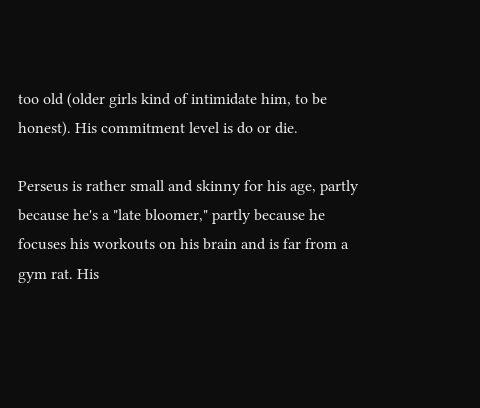too old (older girls kind of intimidate him, to be honest). His commitment level is do or die.

Perseus is rather small and skinny for his age, partly because he's a "late bloomer," partly because he focuses his workouts on his brain and is far from a gym rat. His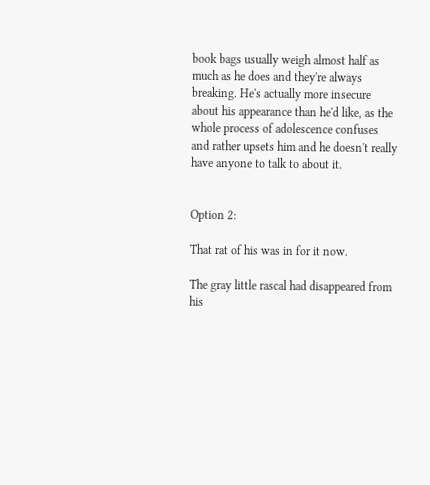book bags usually weigh almost half as much as he does and they're always breaking. He's actually more insecure about his appearance than he'd like, as the whole process of adolescence confuses and rather upsets him and he doesn't really have anyone to talk to about it.


Option 2:

That rat of his was in for it now.

The gray little rascal had disappeared from his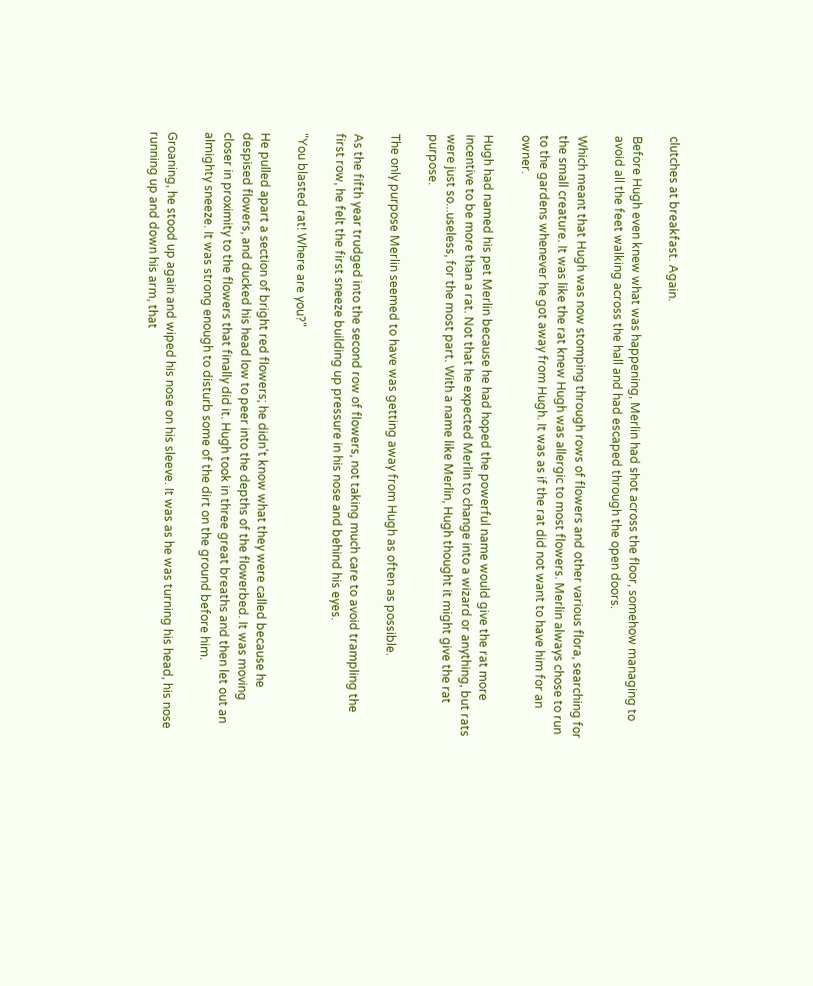clutches at breakfast. Again.

Before Hugh even knew what was happening, Merlin had shot across the floor, somehow managing to avoid all the feet walking across the hall and had escaped through the open doors.

Which meant that Hugh was now stomping through rows of flowers and other various flora, searching for the small creature. It was like the rat knew Hugh was allergic to most flowers. Merlin always chose to run to the gardens whenever he got away from Hugh. It was as if the rat did not want to have him for an owner.

Hugh had named his pet Merlin because he had hoped the powerful name would give the rat more incentive to be more than a rat. Not that he expected Merlin to change into a wizard or anything, but rats were just so...useless, for the most part. With a name like Merlin, Hugh thought it might give the rat purpose.

The only purpose Merlin seemed to have was getting away from Hugh as often as possible.

As the fifth year trudged into the second row of flowers, not taking much care to avoid trampling the first row, he felt the first sneeze building up pressure in his nose and behind his eyes.

"You blasted rat! Where are you?"

He pulled apart a section of bright red flowers; he didn't know what they were called because he despised flowers, and ducked his head low to peer into the depths of the flowerbed. It was moving closer in proximity to the flowers that finally did it. Hugh took in three great breaths and then let out an almighty sneeze. It was strong enough to disturb some of the dirt on the ground before him.

Groaning, he stood up again and wiped his nose on his sleeve. It was as he was turning his head, his nose running up and down his arm, that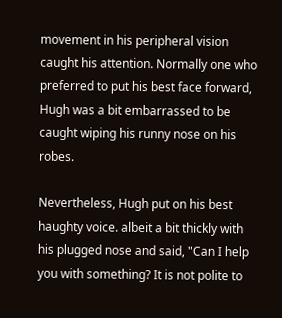movement in his peripheral vision caught his attention. Normally one who preferred to put his best face forward, Hugh was a bit embarrassed to be caught wiping his runny nose on his robes.

Nevertheless, Hugh put on his best haughty voice. albeit a bit thickly with his plugged nose and said, "Can I help you with something? It is not polite to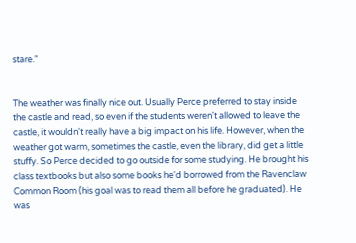stare."


The weather was finally nice out. Usually Perce preferred to stay inside the castle and read, so even if the students weren't allowed to leave the castle, it wouldn't really have a big impact on his life. However, when the weather got warm, sometimes the castle, even the library, did get a little stuffy. So Perce decided to go outside for some studying. He brought his class textbooks but also some books he'd borrowed from the Ravenclaw Common Room (his goal was to read them all before he graduated). He was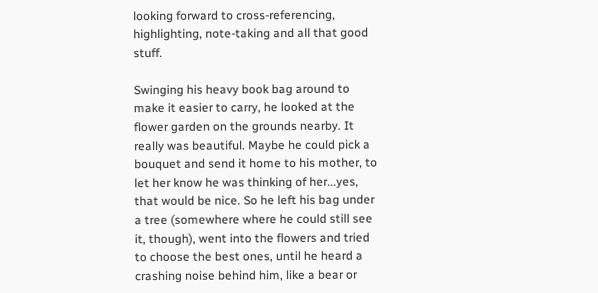looking forward to cross-referencing, highlighting, note-taking and all that good stuff.

Swinging his heavy book bag around to make it easier to carry, he looked at the flower garden on the grounds nearby. It really was beautiful. Maybe he could pick a bouquet and send it home to his mother, to let her know he was thinking of her...yes, that would be nice. So he left his bag under a tree (somewhere where he could still see it, though), went into the flowers and tried to choose the best ones, until he heard a crashing noise behind him, like a bear or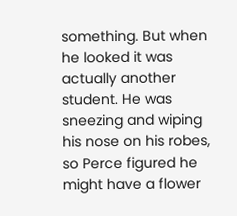something. But when he looked it was actually another student. He was sneezing and wiping his nose on his robes, so Perce figured he might have a flower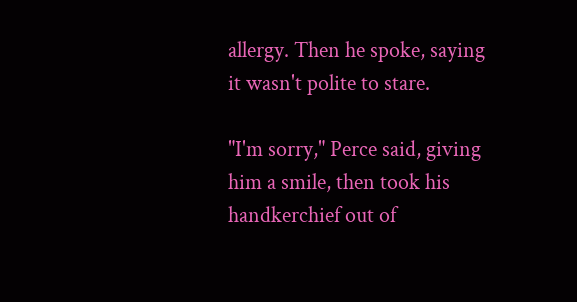allergy. Then he spoke, saying it wasn't polite to stare.

"I'm sorry," Perce said, giving him a smile, then took his handkerchief out of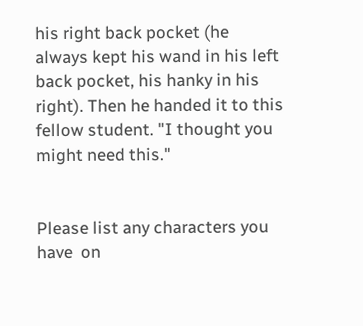his right back pocket (he always kept his wand in his left back pocket, his hanky in his right). Then he handed it to this fellow student. "I thought you might need this."


Please list any characters you have  on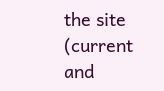the site (current and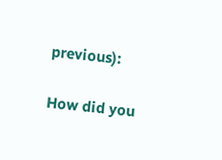previous):

How did you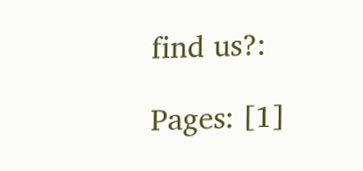find us?:

Pages: [1]